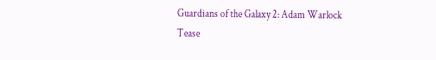Guardians of the Galaxy 2: Adam Warlock Tease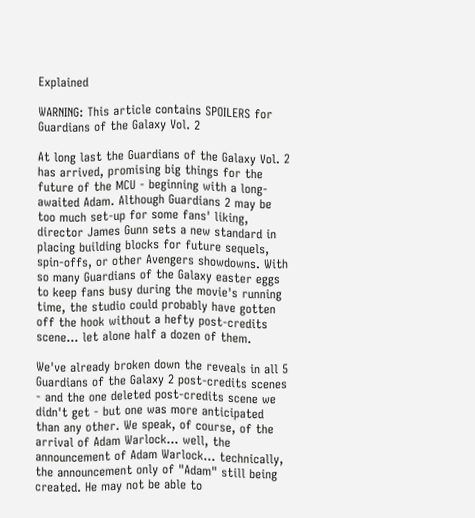Explained

WARNING: This article contains SPOILERS for Guardians of the Galaxy Vol. 2

At long last the Guardians of the Galaxy Vol. 2 has arrived, promising big things for the future of the MCU - beginning with a long-awaited Adam. Although Guardians 2 may be too much set-up for some fans' liking, director James Gunn sets a new standard in placing building blocks for future sequels, spin-offs, or other Avengers showdowns. With so many Guardians of the Galaxy easter eggs to keep fans busy during the movie's running time, the studio could probably have gotten off the hook without a hefty post-credits scene... let alone half a dozen of them.

We've already broken down the reveals in all 5 Guardians of the Galaxy 2 post-credits scenes - and the one deleted post-credits scene we didn't get - but one was more anticipated than any other. We speak, of course, of the arrival of Adam Warlock... well, the announcement of Adam Warlock... technically, the announcement only of "Adam" still being created. He may not be able to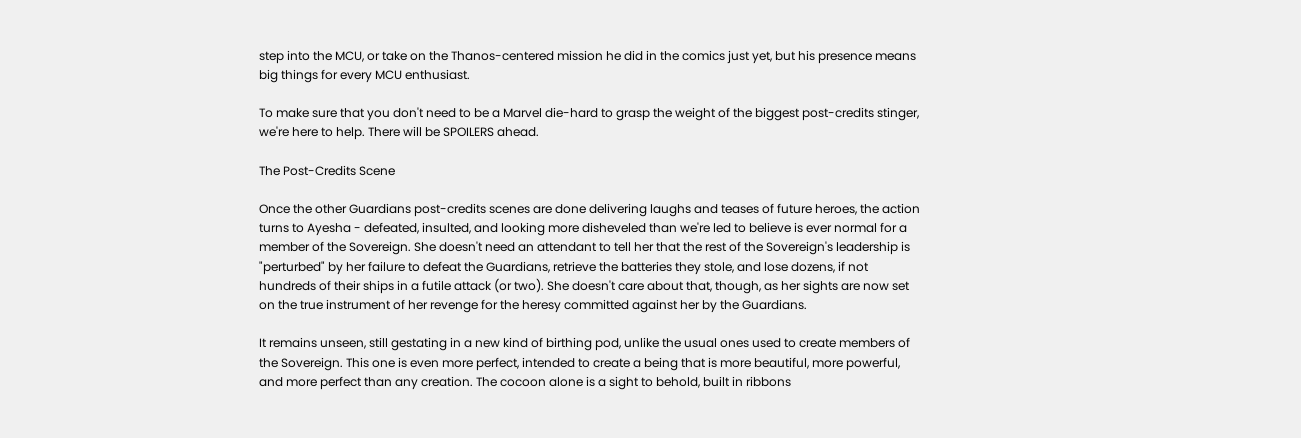step into the MCU, or take on the Thanos-centered mission he did in the comics just yet, but his presence means big things for every MCU enthusiast.

To make sure that you don't need to be a Marvel die-hard to grasp the weight of the biggest post-credits stinger, we're here to help. There will be SPOILERS ahead.

The Post-Credits Scene

Once the other Guardians post-credits scenes are done delivering laughs and teases of future heroes, the action turns to Ayesha - defeated, insulted, and looking more disheveled than we're led to believe is ever normal for a member of the Sovereign. She doesn't need an attendant to tell her that the rest of the Sovereign's leadership is "perturbed" by her failure to defeat the Guardians, retrieve the batteries they stole, and lose dozens, if not hundreds of their ships in a futile attack (or two). She doesn't care about that, though, as her sights are now set on the true instrument of her revenge for the heresy committed against her by the Guardians.

It remains unseen, still gestating in a new kind of birthing pod, unlike the usual ones used to create members of the Sovereign. This one is even more perfect, intended to create a being that is more beautiful, more powerful, and more perfect than any creation. The cocoon alone is a sight to behold, built in ribbons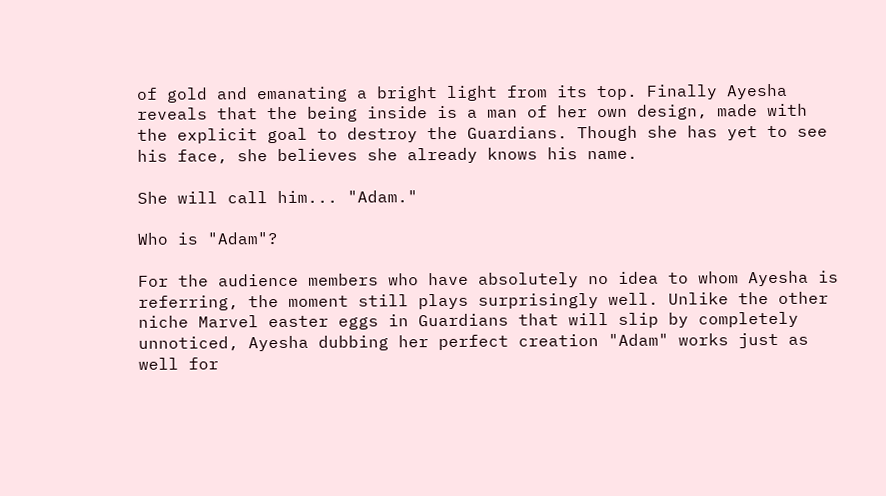of gold and emanating a bright light from its top. Finally Ayesha reveals that the being inside is a man of her own design, made with the explicit goal to destroy the Guardians. Though she has yet to see his face, she believes she already knows his name.

She will call him... "Adam."

Who is "Adam"?

For the audience members who have absolutely no idea to whom Ayesha is referring, the moment still plays surprisingly well. Unlike the other niche Marvel easter eggs in Guardians that will slip by completely unnoticed, Ayesha dubbing her perfect creation "Adam" works just as well for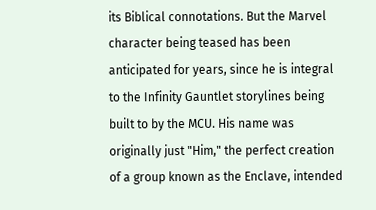its Biblical connotations. But the Marvel character being teased has been anticipated for years, since he is integral to the Infinity Gauntlet storylines being built to by the MCU. His name was originally just "Him," the perfect creation of a group known as the Enclave, intended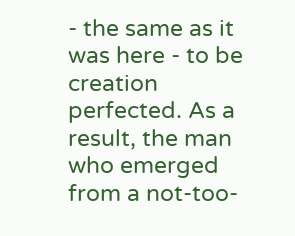- the same as it was here - to be creation perfected. As a result, the man who emerged from a not-too-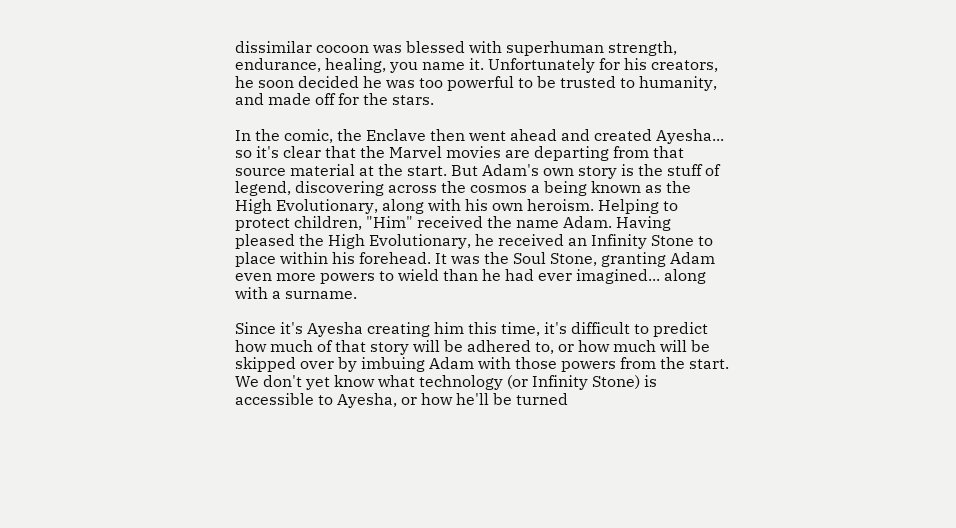dissimilar cocoon was blessed with superhuman strength, endurance, healing, you name it. Unfortunately for his creators, he soon decided he was too powerful to be trusted to humanity, and made off for the stars.

In the comic, the Enclave then went ahead and created Ayesha... so it's clear that the Marvel movies are departing from that source material at the start. But Adam's own story is the stuff of legend, discovering across the cosmos a being known as the High Evolutionary, along with his own heroism. Helping to protect children, "Him" received the name Adam. Having pleased the High Evolutionary, he received an Infinity Stone to place within his forehead. It was the Soul Stone, granting Adam even more powers to wield than he had ever imagined... along with a surname.

Since it's Ayesha creating him this time, it's difficult to predict how much of that story will be adhered to, or how much will be skipped over by imbuing Adam with those powers from the start. We don't yet know what technology (or Infinity Stone) is accessible to Ayesha, or how he'll be turned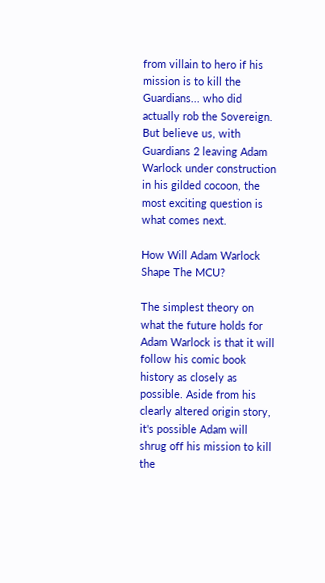from villain to hero if his mission is to kill the Guardians... who did actually rob the Sovereign. But believe us, with Guardians 2 leaving Adam Warlock under construction in his gilded cocoon, the most exciting question is what comes next.

How Will Adam Warlock Shape The MCU?

The simplest theory on what the future holds for Adam Warlock is that it will follow his comic book history as closely as possible. Aside from his clearly altered origin story, it's possible Adam will shrug off his mission to kill the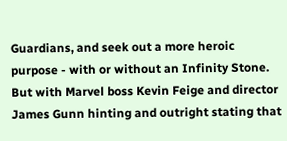Guardians, and seek out a more heroic purpose - with or without an Infinity Stone. But with Marvel boss Kevin Feige and director James Gunn hinting and outright stating that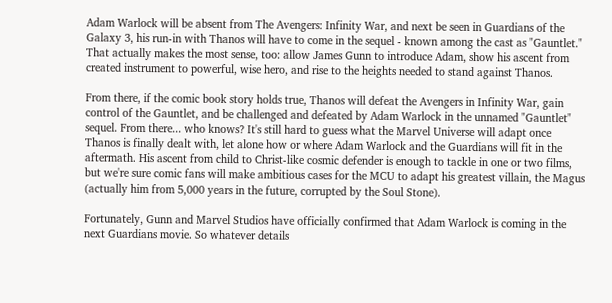Adam Warlock will be absent from The Avengers: Infinity War, and next be seen in Guardians of the Galaxy 3, his run-in with Thanos will have to come in the sequel - known among the cast as "Gauntlet." That actually makes the most sense, too: allow James Gunn to introduce Adam, show his ascent from created instrument to powerful, wise hero, and rise to the heights needed to stand against Thanos.

From there, if the comic book story holds true, Thanos will defeat the Avengers in Infinity War, gain control of the Gauntlet, and be challenged and defeated by Adam Warlock in the unnamed "Gauntlet" sequel. From there... who knows? It's still hard to guess what the Marvel Universe will adapt once Thanos is finally dealt with, let alone how or where Adam Warlock and the Guardians will fit in the aftermath. His ascent from child to Christ-like cosmic defender is enough to tackle in one or two films, but we're sure comic fans will make ambitious cases for the MCU to adapt his greatest villain, the Magus (actually him from 5,000 years in the future, corrupted by the Soul Stone).

Fortunately, Gunn and Marvel Studios have officially confirmed that Adam Warlock is coming in the next Guardians movie. So whatever details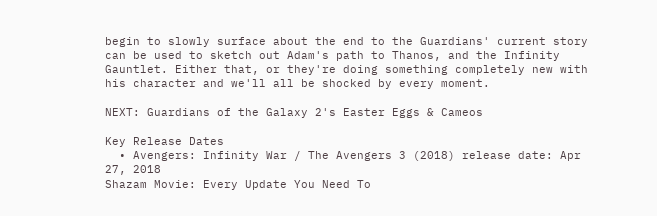begin to slowly surface about the end to the Guardians' current story can be used to sketch out Adam's path to Thanos, and the Infinity Gauntlet. Either that, or they're doing something completely new with his character and we'll all be shocked by every moment.

NEXT: Guardians of the Galaxy 2's Easter Eggs & Cameos

Key Release Dates
  • Avengers: Infinity War / The Avengers 3 (2018) release date: Apr 27, 2018
Shazam Movie: Every Update You Need To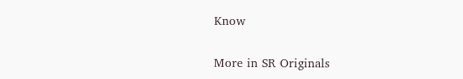Know

More in SR Originals